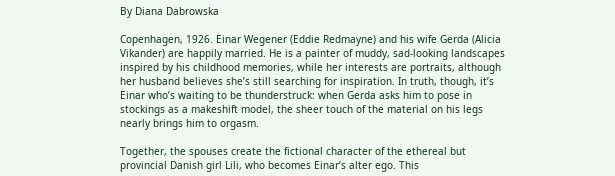By Diana Dabrowska

Copenhagen, 1926. Einar Wegener (Eddie Redmayne) and his wife Gerda (Alicia Vikander) are happily married. He is a painter of muddy, sad-looking landscapes inspired by his childhood memories, while her interests are portraits, although her husband believes she’s still searching for inspiration. In truth, though, it’s Einar who’s waiting to be thunderstruck: when Gerda asks him to pose in stockings as a makeshift model, the sheer touch of the material on his legs nearly brings him to orgasm.

Together, the spouses create the fictional character of the ethereal but provincial Danish girl Lili, who becomes Einar’s alter ego. This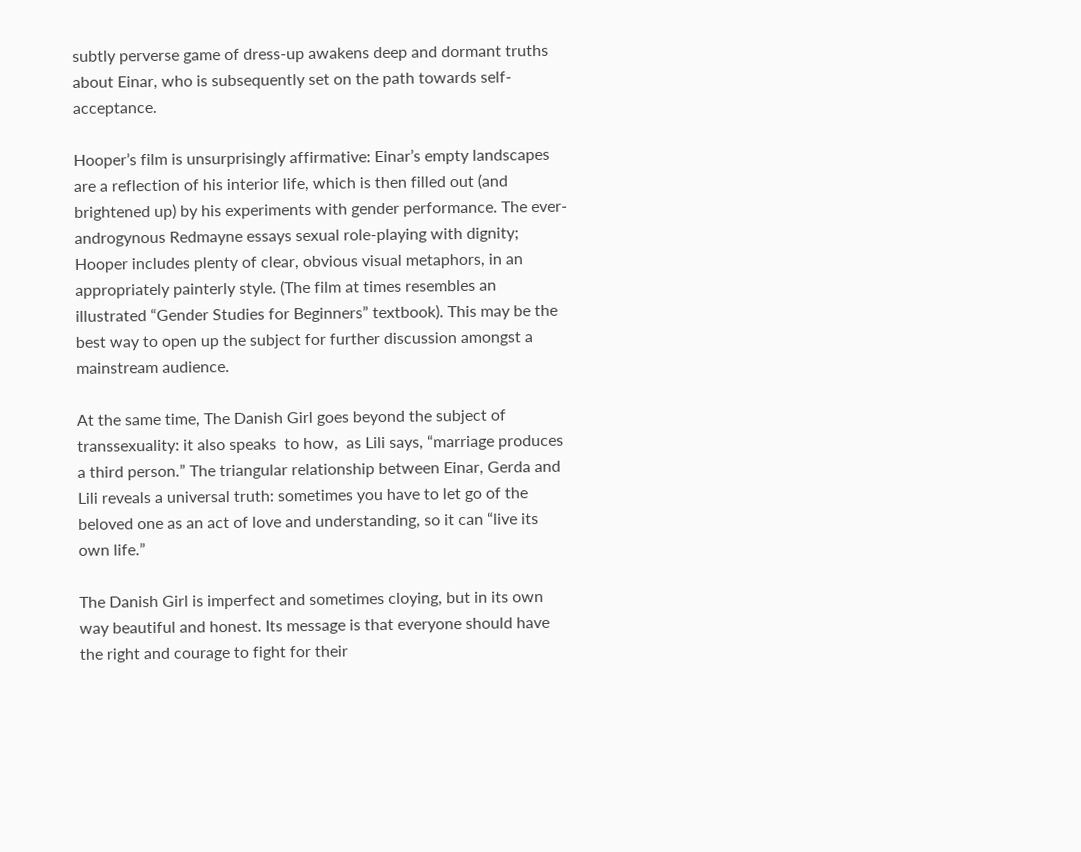subtly perverse game of dress-up awakens deep and dormant truths about Einar, who is subsequently set on the path towards self-acceptance.

Hooper’s film is unsurprisingly affirmative: Einar’s empty landscapes are a reflection of his interior life, which is then filled out (and brightened up) by his experiments with gender performance. The ever-androgynous Redmayne essays sexual role-playing with dignity; Hooper includes plenty of clear, obvious visual metaphors, in an appropriately painterly style. (The film at times resembles an illustrated “Gender Studies for Beginners” textbook). This may be the best way to open up the subject for further discussion amongst a mainstream audience.

At the same time, The Danish Girl goes beyond the subject of transsexuality: it also speaks  to how,  as Lili says, “marriage produces a third person.” The triangular relationship between Einar, Gerda and Lili reveals a universal truth: sometimes you have to let go of the beloved one as an act of love and understanding, so it can “live its own life.”

The Danish Girl is imperfect and sometimes cloying, but in its own way beautiful and honest. Its message is that everyone should have the right and courage to fight for their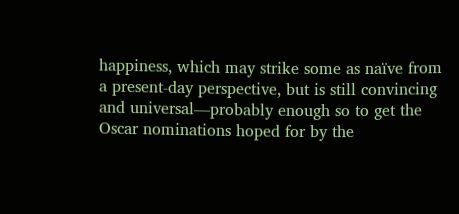happiness, which may strike some as naïve from a present-day perspective, but is still convincing and universal—probably enough so to get the Oscar nominations hoped for by the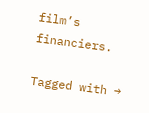film’s financiers.

Tagged with →